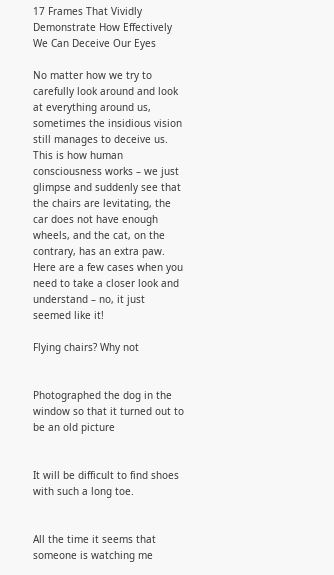17 Frames That Vividly Demonstrate How Effectively We Can Deceive Our Eyes

No matter how we try to carefully look around and look at everything around us, sometimes the insidious vision still manages to deceive us. This is how human consciousness works – we just glimpse and suddenly see that the chairs are levitating, the car does not have enough wheels, and the cat, on the contrary, has an extra paw. Here are a few cases when you need to take a closer look and understand – no, it just seemed like it!

Flying chairs? Why not


Photographed the dog in the window so that it turned out to be an old picture


It will be difficult to find shoes with such a long toe.


All the time it seems that someone is watching me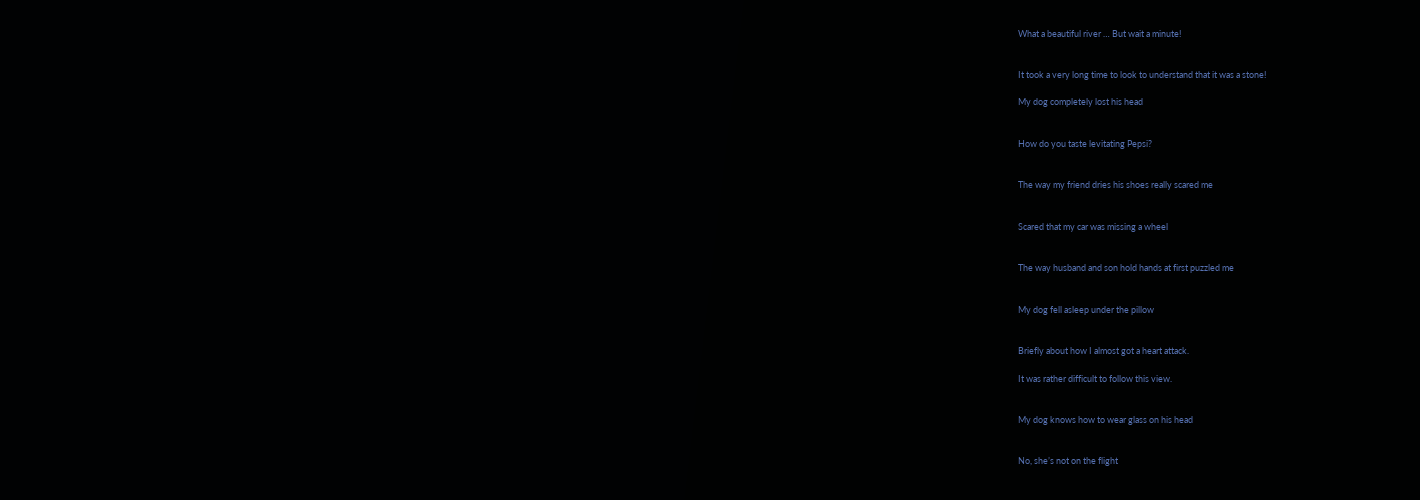What a beautiful river … But wait a minute!


It took a very long time to look to understand that it was a stone!

My dog completely lost his head


How do you taste levitating Pepsi?


The way my friend dries his shoes really scared me


Scared that my car was missing a wheel


The way husband and son hold hands at first puzzled me


My dog fell asleep under the pillow


Briefly about how I almost got a heart attack.

It was rather difficult to follow this view.


My dog knows how to wear glass on his head


No, she’s not on the flight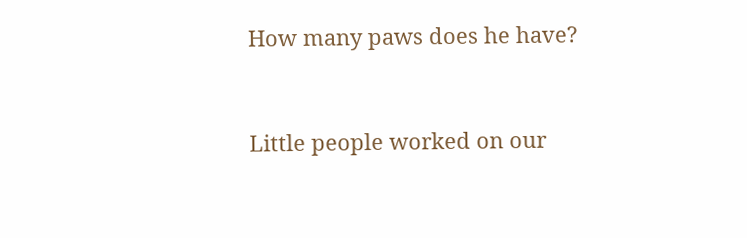How many paws does he have?


Little people worked on our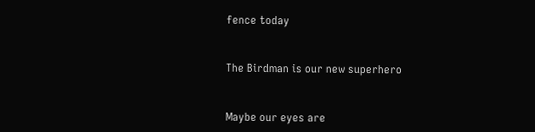fence today


The Birdman is our new superhero


Maybe our eyes are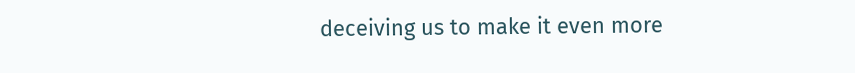deceiving us to make it even more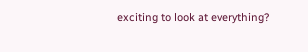exciting to look at everything?